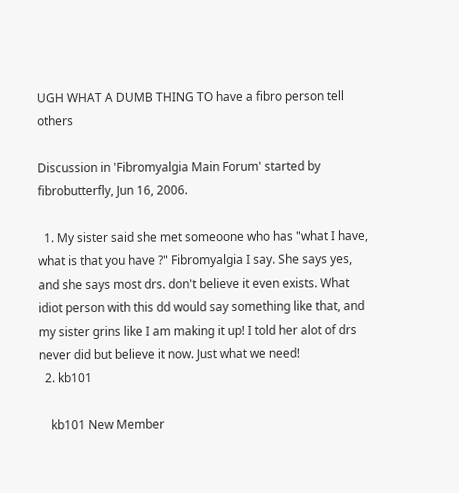UGH WHAT A DUMB THING TO have a fibro person tell others

Discussion in 'Fibromyalgia Main Forum' started by fibrobutterfly, Jun 16, 2006.

  1. My sister said she met someoone who has "what I have, what is that you have ?" Fibromyalgia I say. She says yes, and she says most drs. don't believe it even exists. What idiot person with this dd would say something like that, and my sister grins like I am making it up! I told her alot of drs never did but believe it now. Just what we need!
  2. kb101

    kb101 New Member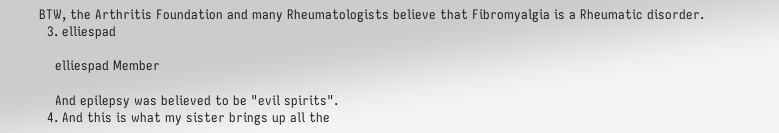BTW, the Arthritis Foundation and many Rheumatologists believe that Fibromyalgia is a Rheumatic disorder.
  3. elliespad

    elliespad Member

    And epilepsy was believed to be "evil spirits".
  4. And this is what my sister brings up all the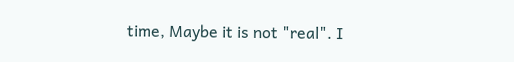time, Maybe it is not "real". I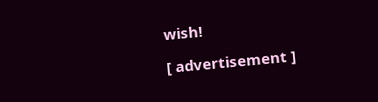wish!

[ advertisement ]